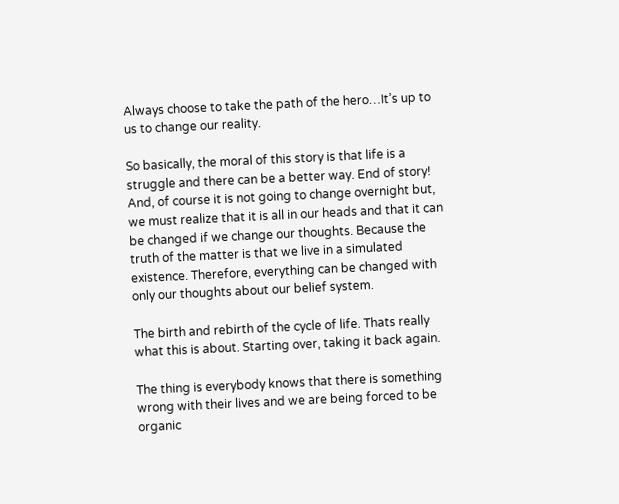Always choose to take the path of the hero…It’s up to us to change our reality.

So basically, the moral of this story is that life is a struggle and there can be a better way. End of story! And, of course it is not going to change overnight but, we must realize that it is all in our heads and that it can be changed if we change our thoughts. Because the truth of the matter is that we live in a simulated existence. Therefore, everything can be changed with only our thoughts about our belief system.

The birth and rebirth of the cycle of life. Thats really what this is about. Starting over, taking it back again.

The thing is everybody knows that there is something wrong with their lives and we are being forced to be organic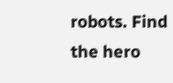robots. Find the hero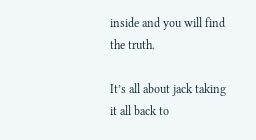inside and you will find the truth.

It’s all about jack taking it all back to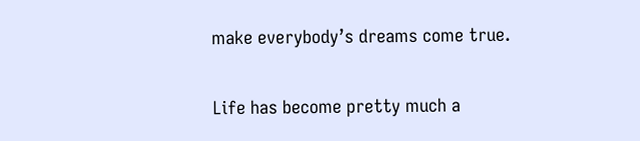make everybody’s dreams come true.

Life has become pretty much a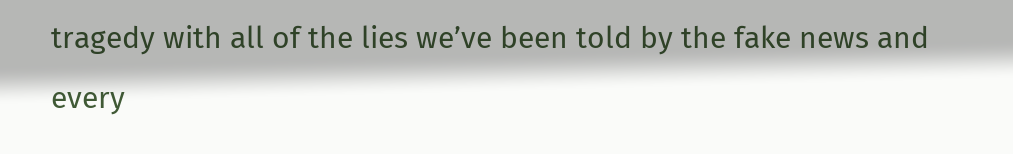tragedy with all of the lies we’ve been told by the fake news and every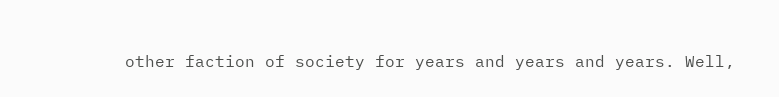other faction of society for years and years and years. Well,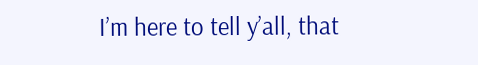I’m here to tell y’all, that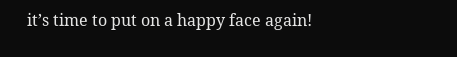it’s time to put on a happy face again!